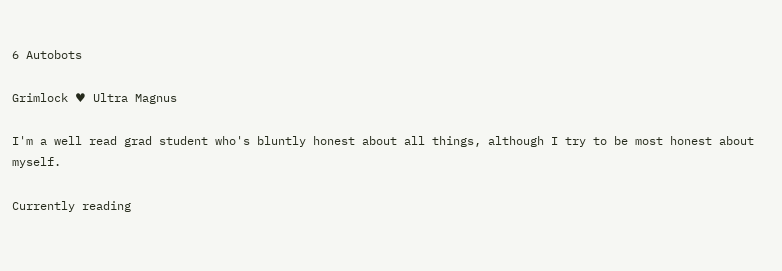6 Autobots

Grimlock ♥ Ultra Magnus

I'm a well read grad student who's bluntly honest about all things, although I try to be most honest about myself.

Currently reading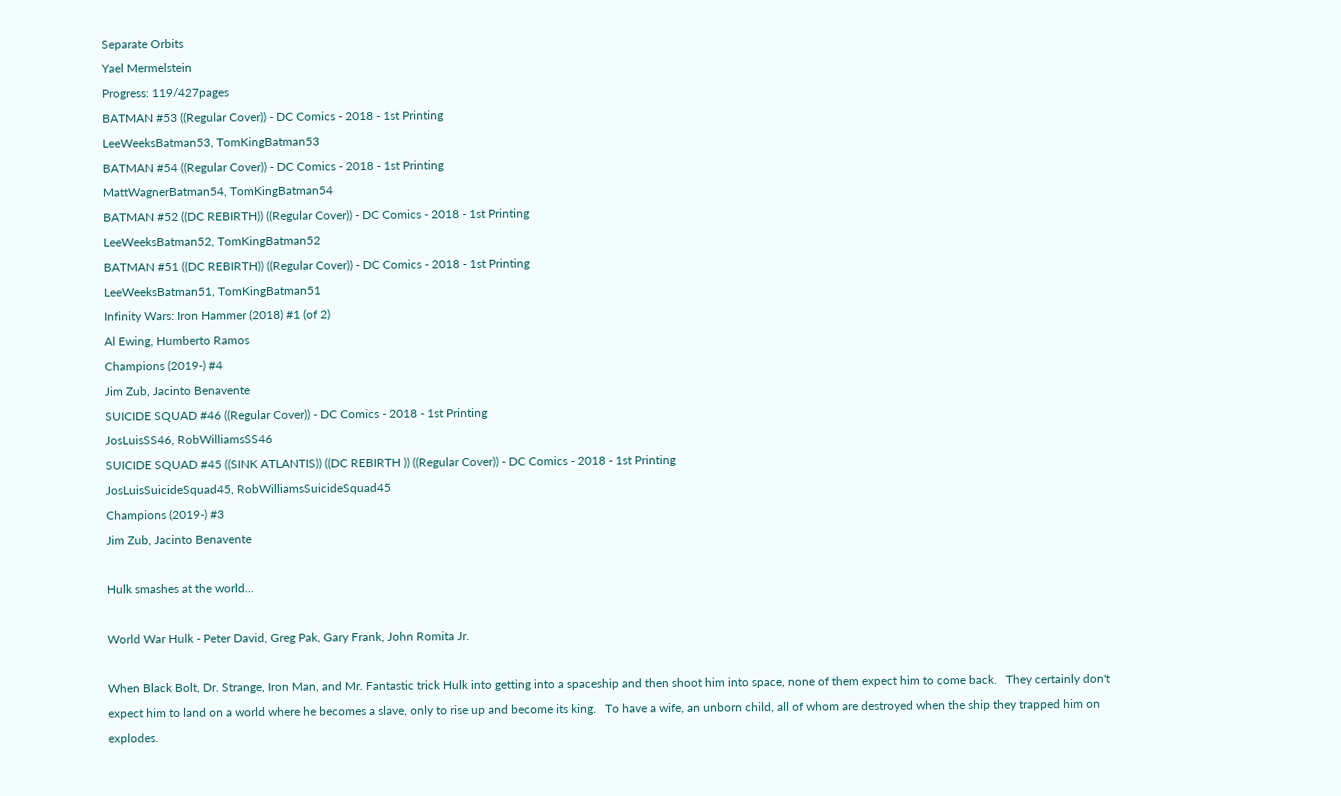Separate Orbits
Yael Mermelstein
Progress: 119/427pages
BATMAN #53 ((Regular Cover)) - DC Comics - 2018 - 1st Printing
LeeWeeksBatman53, TomKingBatman53
BATMAN #54 ((Regular Cover)) - DC Comics - 2018 - 1st Printing
MattWagnerBatman54, TomKingBatman54
BATMAN #52 ((DC REBIRTH)) ((Regular Cover)) - DC Comics - 2018 - 1st Printing
LeeWeeksBatman52, TomKingBatman52
BATMAN #51 ((DC REBIRTH)) ((Regular Cover)) - DC Comics - 2018 - 1st Printing
LeeWeeksBatman51, TomKingBatman51
Infinity Wars: Iron Hammer (2018) #1 (of 2)
Al Ewing, Humberto Ramos
Champions (2019-) #4
Jim Zub, Jacinto Benavente
SUICIDE SQUAD #46 ((Regular Cover)) - DC Comics - 2018 - 1st Printing
JosLuisSS46, RobWilliamsSS46
SUICIDE SQUAD #45 ((SINK ATLANTIS)) ((DC REBIRTH )) ((Regular Cover)) - DC Comics - 2018 - 1st Printing
JosLuisSuicideSquad45, RobWilliamsSuicideSquad45
Champions (2019-) #3
Jim Zub, Jacinto Benavente

Hulk smashes at the world...

World War Hulk - Peter David, Greg Pak, Gary Frank, John Romita Jr.

When Black Bolt, Dr. Strange, Iron Man, and Mr. Fantastic trick Hulk into getting into a spaceship and then shoot him into space, none of them expect him to come back.   They certainly don't expect him to land on a world where he becomes a slave, only to rise up and become its king.   To have a wife, an unborn child, all of whom are destroyed when the ship they trapped him on explodes.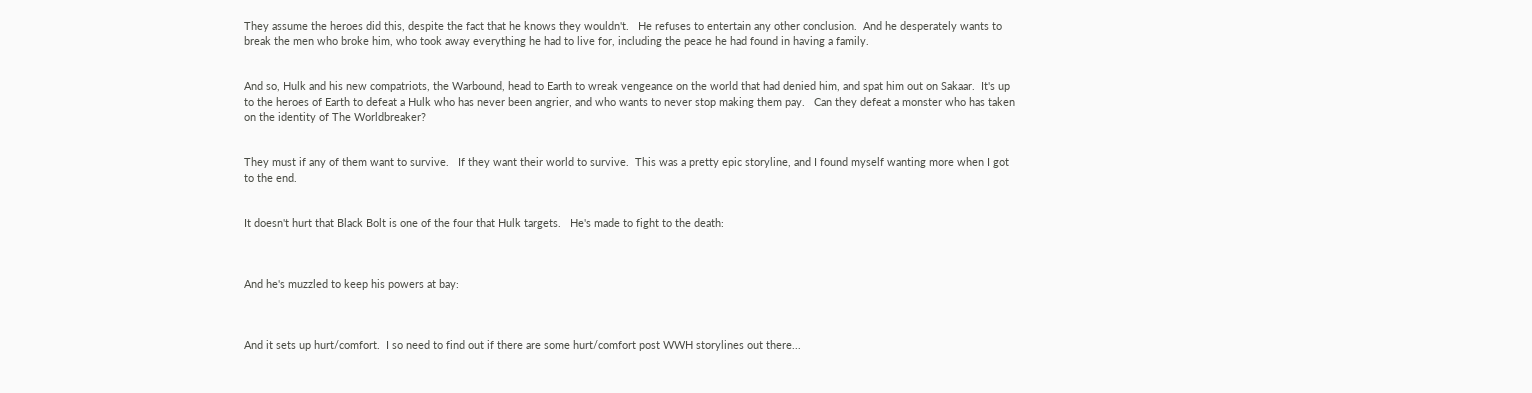They assume the heroes did this, despite the fact that he knows they wouldn't.   He refuses to entertain any other conclusion.  And he desperately wants to break the men who broke him, who took away everything he had to live for, including the peace he had found in having a family.


And so, Hulk and his new compatriots, the Warbound, head to Earth to wreak vengeance on the world that had denied him, and spat him out on Sakaar.  It's up to the heroes of Earth to defeat a Hulk who has never been angrier, and who wants to never stop making them pay.   Can they defeat a monster who has taken on the identity of The Worldbreaker?


They must if any of them want to survive.   If they want their world to survive.  This was a pretty epic storyline, and I found myself wanting more when I got to the end.


It doesn't hurt that Black Bolt is one of the four that Hulk targets.   He's made to fight to the death:



And he's muzzled to keep his powers at bay:



And it sets up hurt/comfort.  I so need to find out if there are some hurt/comfort post WWH storylines out there...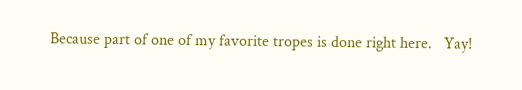Because part of one of my favorite tropes is done right here.   Yay!